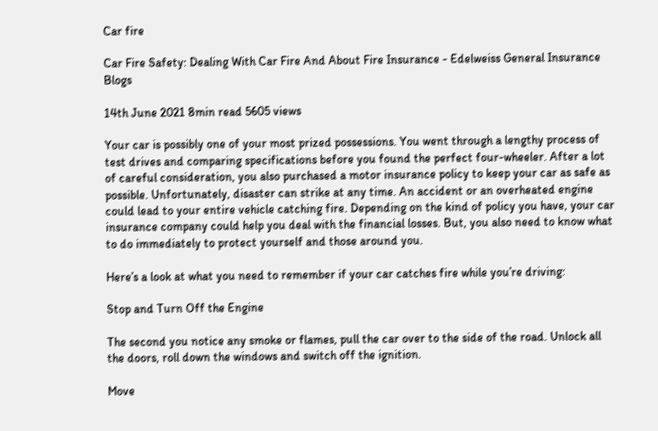Car fire

Car Fire Safety: Dealing With Car Fire And About Fire Insurance - Edelweiss General Insurance Blogs

14th June 2021 8min read 5605 views

Your car is possibly one of your most prized possessions. You went through a lengthy process of test drives and comparing specifications before you found the perfect four-wheeler. After a lot of careful consideration, you also purchased a motor insurance policy to keep your car as safe as possible. Unfortunately, disaster can strike at any time. An accident or an overheated engine could lead to your entire vehicle catching fire. Depending on the kind of policy you have, your car insurance company could help you deal with the financial losses. But, you also need to know what to do immediately to protect yourself and those around you.

Here’s a look at what you need to remember if your car catches fire while you’re driving:

Stop and Turn Off the Engine

The second you notice any smoke or flames, pull the car over to the side of the road. Unlock all the doors, roll down the windows and switch off the ignition.

Move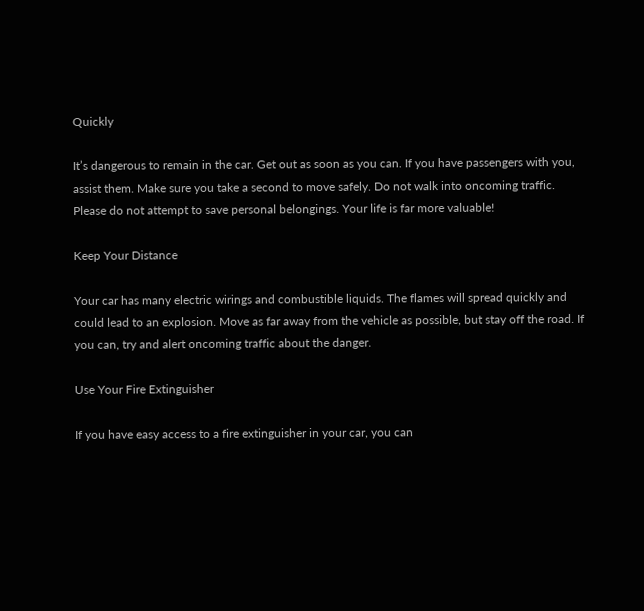Quickly

It’s dangerous to remain in the car. Get out as soon as you can. If you have passengers with you, assist them. Make sure you take a second to move safely. Do not walk into oncoming traffic. Please do not attempt to save personal belongings. Your life is far more valuable!

Keep Your Distance

Your car has many electric wirings and combustible liquids. The flames will spread quickly and could lead to an explosion. Move as far away from the vehicle as possible, but stay off the road. If you can, try and alert oncoming traffic about the danger.

Use Your Fire Extinguisher

If you have easy access to a fire extinguisher in your car, you can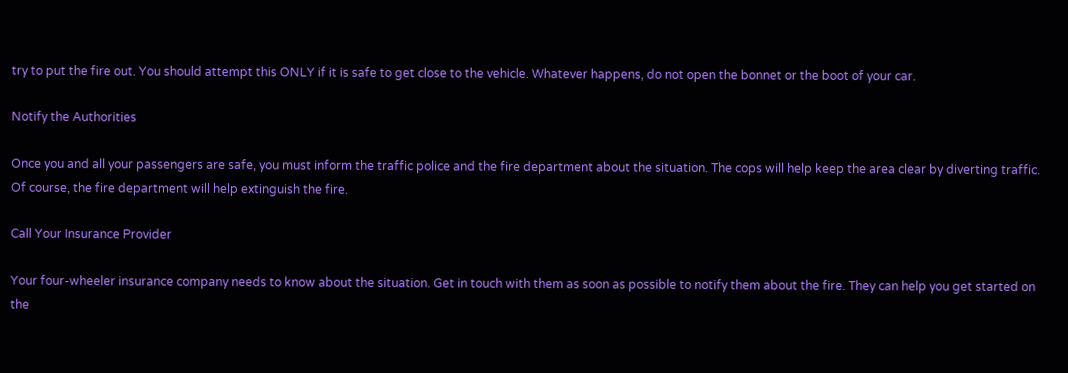try to put the fire out. You should attempt this ONLY if it is safe to get close to the vehicle. Whatever happens, do not open the bonnet or the boot of your car.

Notify the Authorities

Once you and all your passengers are safe, you must inform the traffic police and the fire department about the situation. The cops will help keep the area clear by diverting traffic. Of course, the fire department will help extinguish the fire.

Call Your Insurance Provider

Your four-wheeler insurance company needs to know about the situation. Get in touch with them as soon as possible to notify them about the fire. They can help you get started on the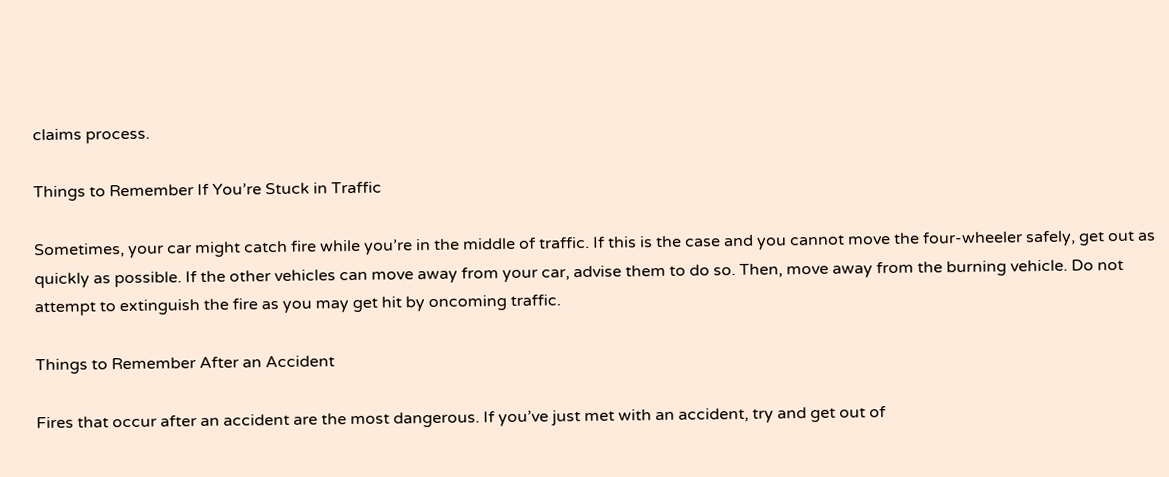claims process.

Things to Remember If You’re Stuck in Traffic

Sometimes, your car might catch fire while you’re in the middle of traffic. If this is the case and you cannot move the four-wheeler safely, get out as quickly as possible. If the other vehicles can move away from your car, advise them to do so. Then, move away from the burning vehicle. Do not attempt to extinguish the fire as you may get hit by oncoming traffic.

Things to Remember After an Accident

Fires that occur after an accident are the most dangerous. If you’ve just met with an accident, try and get out of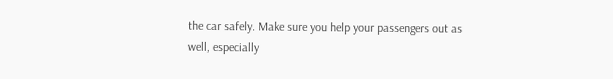the car safely. Make sure you help your passengers out as well, especially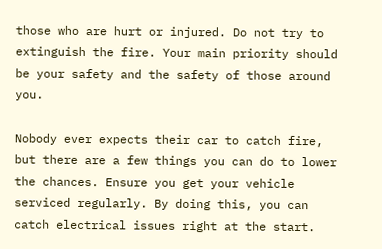those who are hurt or injured. Do not try to extinguish the fire. Your main priority should be your safety and the safety of those around you.

Nobody ever expects their car to catch fire, but there are a few things you can do to lower the chances. Ensure you get your vehicle serviced regularly. By doing this, you can catch electrical issues right at the start.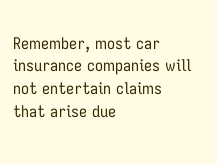Remember, most car insurance companies will not entertain claims that arise due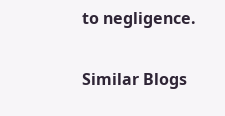to negligence.

Similar Blogs